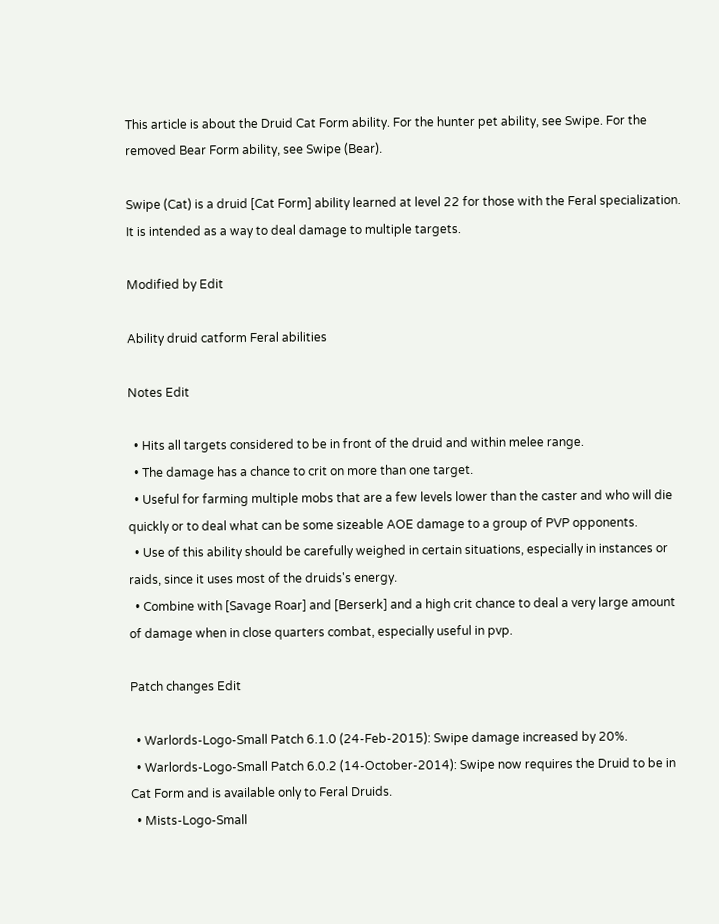This article is about the Druid Cat Form ability. For the hunter pet ability, see Swipe. For the removed Bear Form ability, see Swipe (Bear).

Swipe (Cat) is a druid [Cat Form] ability learned at level 22 for those with the Feral specialization. It is intended as a way to deal damage to multiple targets.

Modified by Edit

Ability druid catform Feral abilities

Notes Edit

  • Hits all targets considered to be in front of the druid and within melee range.
  • The damage has a chance to crit on more than one target.
  • Useful for farming multiple mobs that are a few levels lower than the caster and who will die quickly or to deal what can be some sizeable AOE damage to a group of PVP opponents.
  • Use of this ability should be carefully weighed in certain situations, especially in instances or raids, since it uses most of the druids's energy.
  • Combine with [Savage Roar] and [Berserk] and a high crit chance to deal a very large amount of damage when in close quarters combat, especially useful in pvp.

Patch changes Edit

  • Warlords-Logo-Small Patch 6.1.0 (24-Feb-2015): Swipe damage increased by 20%.
  • Warlords-Logo-Small Patch 6.0.2 (14-October-2014): Swipe now requires the Druid to be in Cat Form and is available only to Feral Druids.
  • Mists-Logo-Small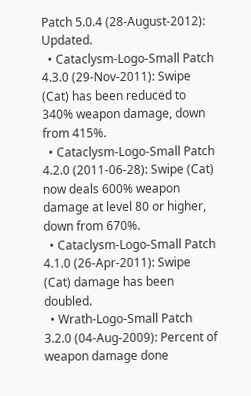Patch 5.0.4 (28-August-2012): Updated.
  • Cataclysm-Logo-Small Patch 4.3.0 (29-Nov-2011): Swipe (Cat) has been reduced to 340% weapon damage, down from 415%.
  • Cataclysm-Logo-Small Patch 4.2.0 (2011-06-28): Swipe (Cat) now deals 600% weapon damage at level 80 or higher, down from 670%.
  • Cataclysm-Logo-Small Patch 4.1.0 (26-Apr-2011): Swipe (Cat) damage has been doubled.
  • Wrath-Logo-Small Patch 3.2.0 (04-Aug-2009): Percent of weapon damage done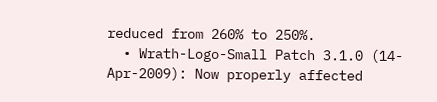reduced from 260% to 250%.
  • Wrath-Logo-Small Patch 3.1.0 (14-Apr-2009): Now properly affected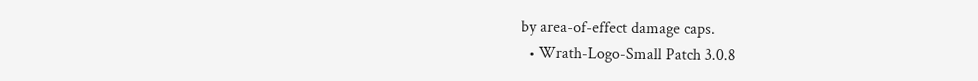by area-of-effect damage caps.
  • Wrath-Logo-Small Patch 3.0.8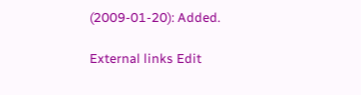(2009-01-20): Added.

External links Edit